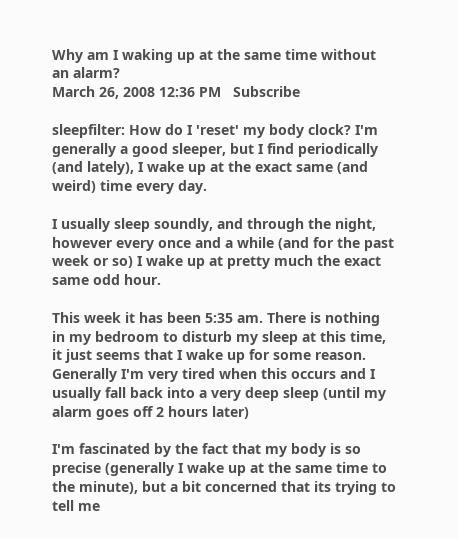Why am I waking up at the same time without an alarm?
March 26, 2008 12:36 PM   Subscribe

sleepfilter: How do I 'reset' my body clock? I'm generally a good sleeper, but I find periodically (and lately), I wake up at the exact same (and weird) time every day.

I usually sleep soundly, and through the night, however every once and a while (and for the past week or so) I wake up at pretty much the exact same odd hour.

This week it has been 5:35 am. There is nothing in my bedroom to disturb my sleep at this time, it just seems that I wake up for some reason. Generally I'm very tired when this occurs and I usually fall back into a very deep sleep (until my alarm goes off 2 hours later)

I'm fascinated by the fact that my body is so precise (generally I wake up at the same time to the minute), but a bit concerned that its trying to tell me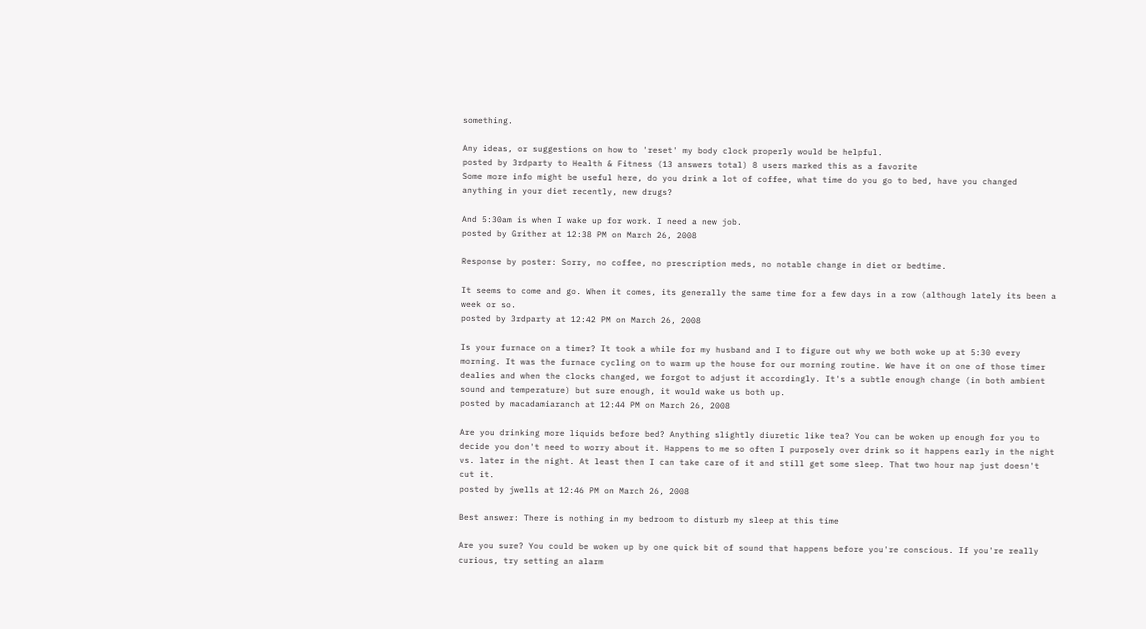something.

Any ideas, or suggestions on how to 'reset' my body clock properly would be helpful.
posted by 3rdparty to Health & Fitness (13 answers total) 8 users marked this as a favorite
Some more info might be useful here, do you drink a lot of coffee, what time do you go to bed, have you changed anything in your diet recently, new drugs?

And 5:30am is when I wake up for work. I need a new job.
posted by Grither at 12:38 PM on March 26, 2008

Response by poster: Sorry, no coffee, no prescription meds, no notable change in diet or bedtime.

It seems to come and go. When it comes, its generally the same time for a few days in a row (although lately its been a week or so.
posted by 3rdparty at 12:42 PM on March 26, 2008

Is your furnace on a timer? It took a while for my husband and I to figure out why we both woke up at 5:30 every morning. It was the furnace cycling on to warm up the house for our morning routine. We have it on one of those timer dealies and when the clocks changed, we forgot to adjust it accordingly. It's a subtle enough change (in both ambient sound and temperature) but sure enough, it would wake us both up.
posted by macadamiaranch at 12:44 PM on March 26, 2008

Are you drinking more liquids before bed? Anything slightly diuretic like tea? You can be woken up enough for you to decide you don't need to worry about it. Happens to me so often I purposely over drink so it happens early in the night vs. later in the night. At least then I can take care of it and still get some sleep. That two hour nap just doesn't cut it.
posted by jwells at 12:46 PM on March 26, 2008

Best answer: There is nothing in my bedroom to disturb my sleep at this time

Are you sure? You could be woken up by one quick bit of sound that happens before you're conscious. If you're really curious, try setting an alarm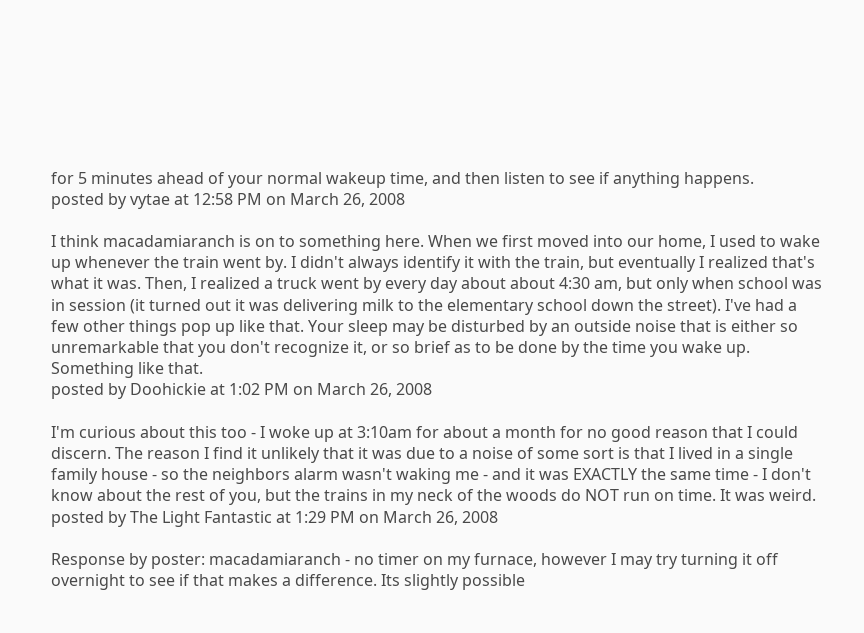for 5 minutes ahead of your normal wakeup time, and then listen to see if anything happens.
posted by vytae at 12:58 PM on March 26, 2008

I think macadamiaranch is on to something here. When we first moved into our home, I used to wake up whenever the train went by. I didn't always identify it with the train, but eventually I realized that's what it was. Then, I realized a truck went by every day about about 4:30 am, but only when school was in session (it turned out it was delivering milk to the elementary school down the street). I've had a few other things pop up like that. Your sleep may be disturbed by an outside noise that is either so unremarkable that you don't recognize it, or so brief as to be done by the time you wake up. Something like that.
posted by Doohickie at 1:02 PM on March 26, 2008

I'm curious about this too - I woke up at 3:10am for about a month for no good reason that I could discern. The reason I find it unlikely that it was due to a noise of some sort is that I lived in a single family house - so the neighbors alarm wasn't waking me - and it was EXACTLY the same time - I don't know about the rest of you, but the trains in my neck of the woods do NOT run on time. It was weird.
posted by The Light Fantastic at 1:29 PM on March 26, 2008

Response by poster: macadamiaranch - no timer on my furnace, however I may try turning it off overnight to see if that makes a difference. Its slightly possible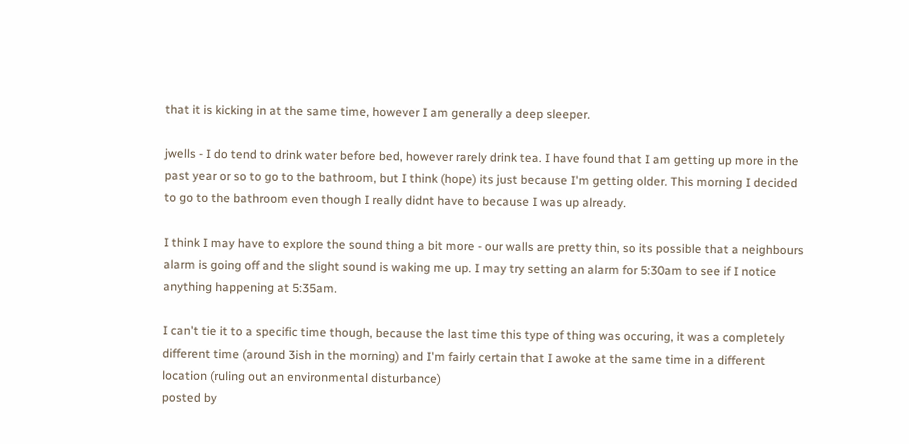that it is kicking in at the same time, however I am generally a deep sleeper.

jwells - I do tend to drink water before bed, however rarely drink tea. I have found that I am getting up more in the past year or so to go to the bathroom, but I think (hope) its just because I'm getting older. This morning I decided to go to the bathroom even though I really didnt have to because I was up already.

I think I may have to explore the sound thing a bit more - our walls are pretty thin, so its possible that a neighbours alarm is going off and the slight sound is waking me up. I may try setting an alarm for 5:30am to see if I notice anything happening at 5:35am.

I can't tie it to a specific time though, because the last time this type of thing was occuring, it was a completely different time (around 3ish in the morning) and I'm fairly certain that I awoke at the same time in a different location (ruling out an environmental disturbance)
posted by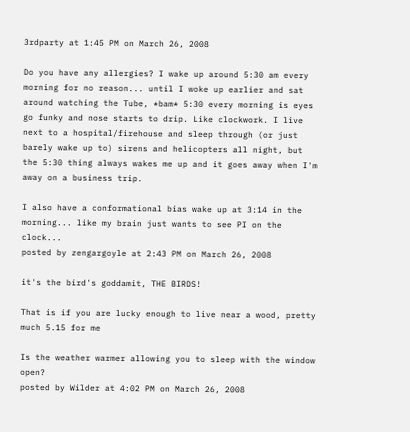3rdparty at 1:45 PM on March 26, 2008

Do you have any allergies? I wake up around 5:30 am every morning for no reason... until I woke up earlier and sat around watching the Tube, *bam* 5:30 every morning is eyes go funky and nose starts to drip. Like clockwork. I live next to a hospital/firehouse and sleep through (or just barely wake up to) sirens and helicopters all night, but the 5:30 thing always wakes me up and it goes away when I'm away on a business trip.

I also have a conformational bias wake up at 3:14 in the morning... like my brain just wants to see PI on the clock...
posted by zengargoyle at 2:43 PM on March 26, 2008

it's the bird's goddamit, THE BIRDS!

That is if you are lucky enough to live near a wood, pretty much 5.15 for me

Is the weather warmer allowing you to sleep with the window open?
posted by Wilder at 4:02 PM on March 26, 2008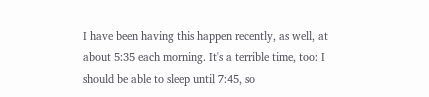I have been having this happen recently, as well, at about 5:35 each morning. It's a terrible time, too: I should be able to sleep until 7:45, so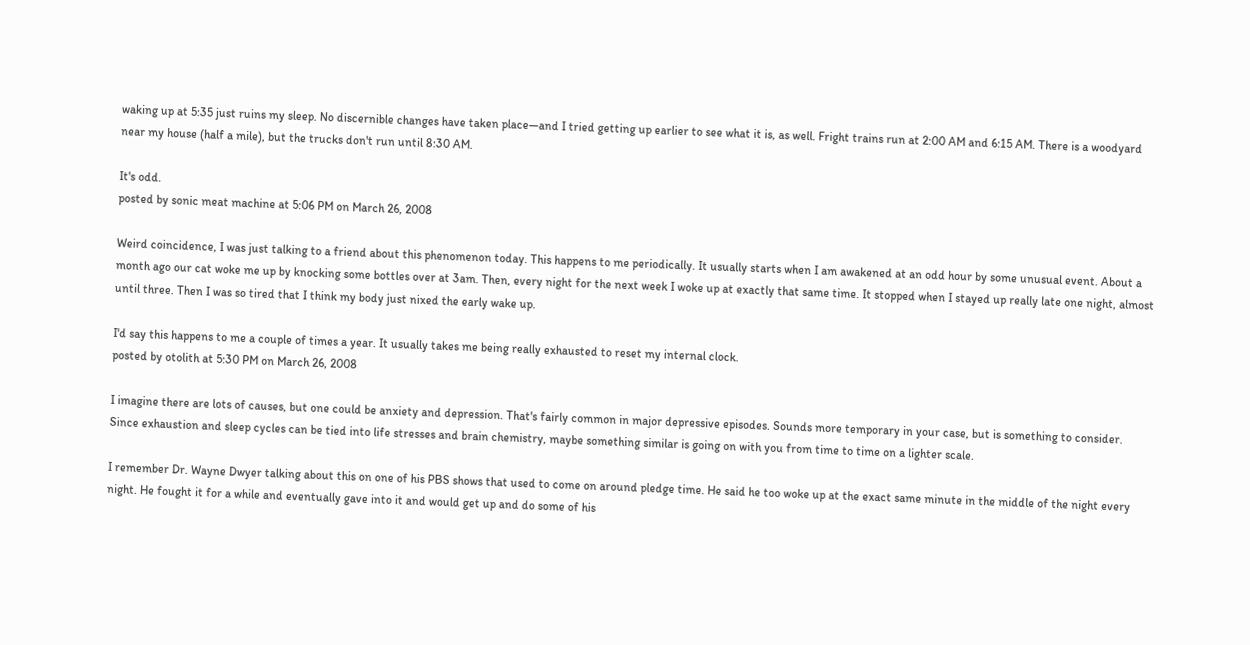waking up at 5:35 just ruins my sleep. No discernible changes have taken place—and I tried getting up earlier to see what it is, as well. Fright trains run at 2:00 AM and 6:15 AM. There is a woodyard near my house (half a mile), but the trucks don't run until 8:30 AM.

It's odd.
posted by sonic meat machine at 5:06 PM on March 26, 2008

Weird coincidence, I was just talking to a friend about this phenomenon today. This happens to me periodically. It usually starts when I am awakened at an odd hour by some unusual event. About a month ago our cat woke me up by knocking some bottles over at 3am. Then, every night for the next week I woke up at exactly that same time. It stopped when I stayed up really late one night, almost until three. Then I was so tired that I think my body just nixed the early wake up.

I'd say this happens to me a couple of times a year. It usually takes me being really exhausted to reset my internal clock.
posted by otolith at 5:30 PM on March 26, 2008

I imagine there are lots of causes, but one could be anxiety and depression. That's fairly common in major depressive episodes. Sounds more temporary in your case, but is something to consider. Since exhaustion and sleep cycles can be tied into life stresses and brain chemistry, maybe something similar is going on with you from time to time on a lighter scale.

I remember Dr. Wayne Dwyer talking about this on one of his PBS shows that used to come on around pledge time. He said he too woke up at the exact same minute in the middle of the night every night. He fought it for a while and eventually gave into it and would get up and do some of his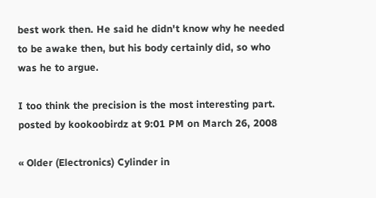best work then. He said he didn't know why he needed to be awake then, but his body certainly did, so who was he to argue.

I too think the precision is the most interesting part.
posted by kookoobirdz at 9:01 PM on March 26, 2008

« Older (Electronics) Cylinder in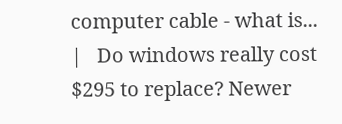computer cable - what is...   |   Do windows really cost $295 to replace? Newer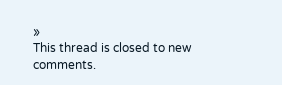»
This thread is closed to new comments.